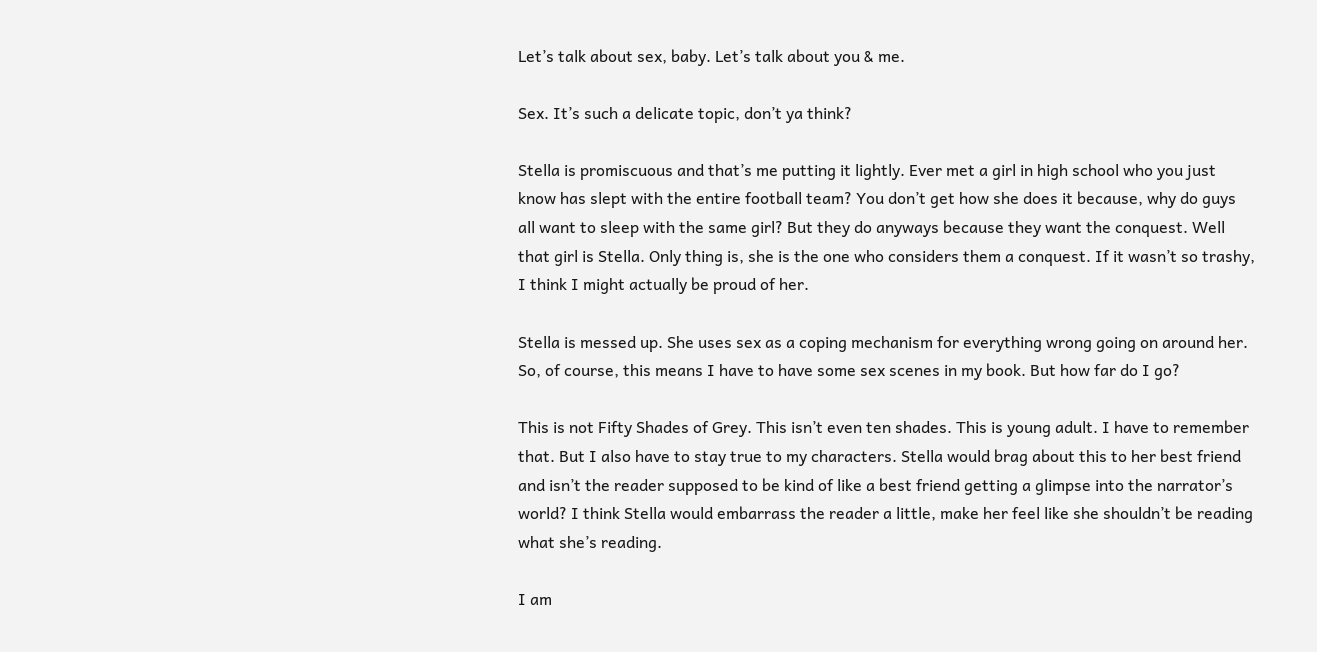Let’s talk about sex, baby. Let’s talk about you & me.

Sex. It’s such a delicate topic, don’t ya think?

Stella is promiscuous and that’s me putting it lightly. Ever met a girl in high school who you just know has slept with the entire football team? You don’t get how she does it because, why do guys all want to sleep with the same girl? But they do anyways because they want the conquest. Well that girl is Stella. Only thing is, she is the one who considers them a conquest. If it wasn’t so trashy, I think I might actually be proud of her.

Stella is messed up. She uses sex as a coping mechanism for everything wrong going on around her. So, of course, this means I have to have some sex scenes in my book. But how far do I go?

This is not Fifty Shades of Grey. This isn’t even ten shades. This is young adult. I have to remember that. But I also have to stay true to my characters. Stella would brag about this to her best friend and isn’t the reader supposed to be kind of like a best friend getting a glimpse into the narrator’s world? I think Stella would embarrass the reader a little, make her feel like she shouldn’t be reading what she’s reading.

I am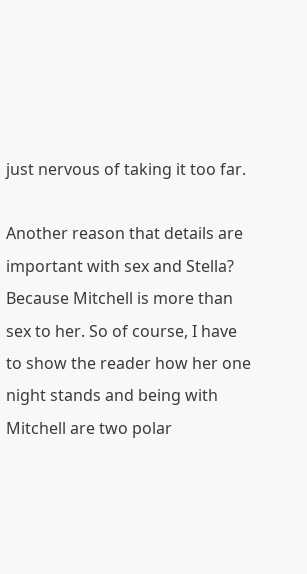just nervous of taking it too far.

Another reason that details are important with sex and Stella? Because Mitchell is more than sex to her. So of course, I have to show the reader how her one night stands and being with Mitchell are two polar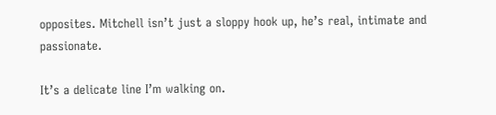opposites. Mitchell isn’t just a sloppy hook up, he’s real, intimate and passionate.

It’s a delicate line I’m walking on.